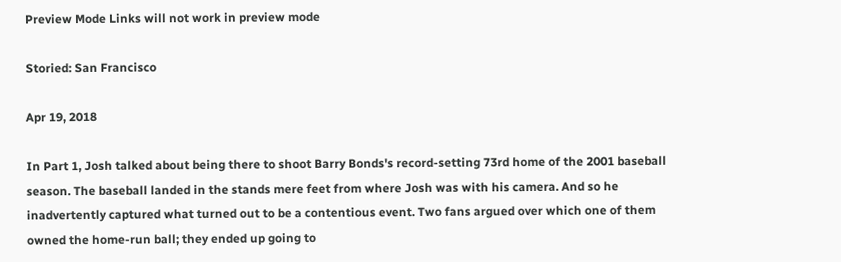Preview Mode Links will not work in preview mode

Storied: San Francisco

Apr 19, 2018

In Part 1, Josh talked about being there to shoot Barry Bonds's record-setting 73rd home of the 2001 baseball season. The baseball landed in the stands mere feet from where Josh was with his camera. And so he inadvertently captured what turned out to be a contentious event. Two fans argued over which one of them owned the home-run ball; they ended up going to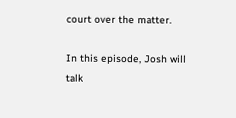court over the matter.

In this episode, Josh will talk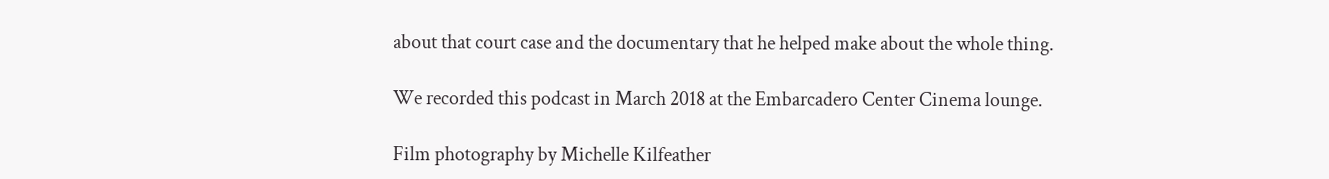about that court case and the documentary that he helped make about the whole thing.

We recorded this podcast in March 2018 at the Embarcadero Center Cinema lounge.

Film photography by Michelle Kilfeather